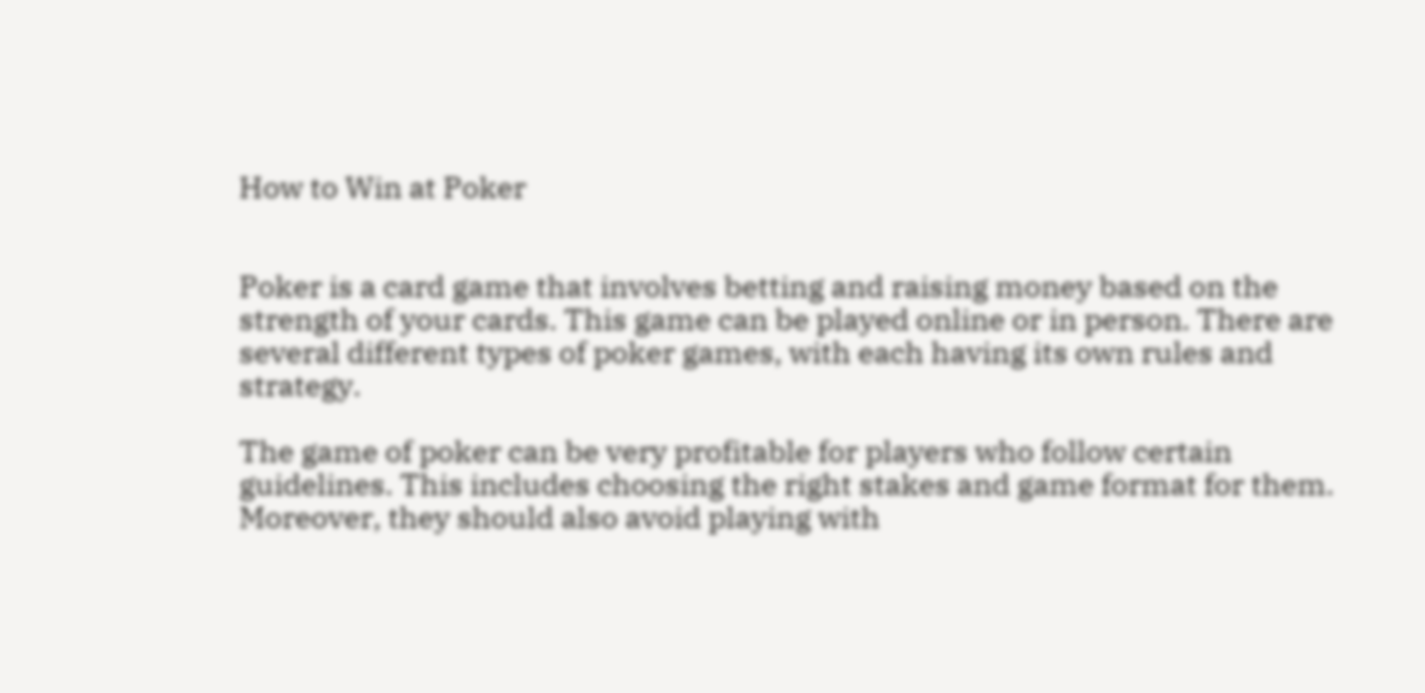How to Win at Poker


Poker is a card game that involves betting and raising money based on the strength of your cards. This game can be played online or in person. There are several different types of poker games, with each having its own rules and strategy.

The game of poker can be very profitable for players who follow certain guidelines. This includes choosing the right stakes and game format for them. Moreover, they should also avoid playing with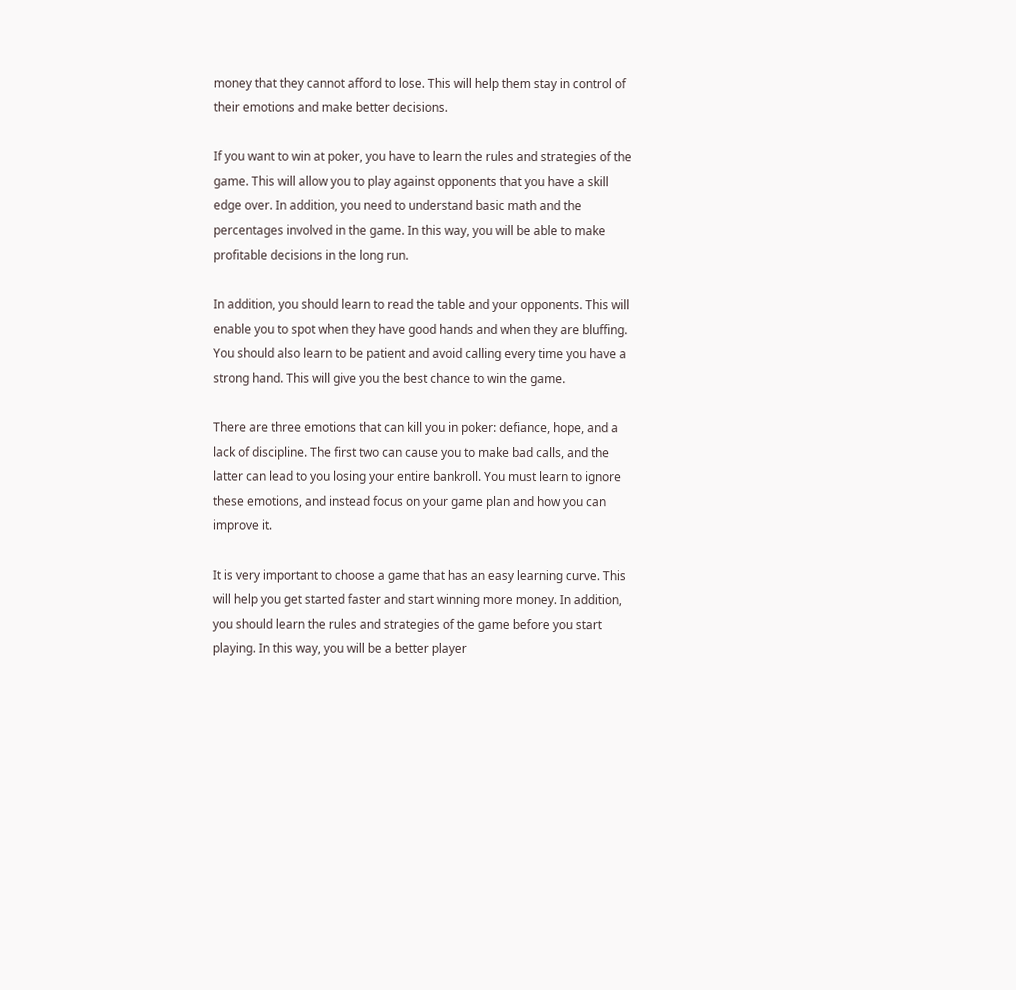money that they cannot afford to lose. This will help them stay in control of their emotions and make better decisions.

If you want to win at poker, you have to learn the rules and strategies of the game. This will allow you to play against opponents that you have a skill edge over. In addition, you need to understand basic math and the percentages involved in the game. In this way, you will be able to make profitable decisions in the long run.

In addition, you should learn to read the table and your opponents. This will enable you to spot when they have good hands and when they are bluffing. You should also learn to be patient and avoid calling every time you have a strong hand. This will give you the best chance to win the game.

There are three emotions that can kill you in poker: defiance, hope, and a lack of discipline. The first two can cause you to make bad calls, and the latter can lead to you losing your entire bankroll. You must learn to ignore these emotions, and instead focus on your game plan and how you can improve it.

It is very important to choose a game that has an easy learning curve. This will help you get started faster and start winning more money. In addition, you should learn the rules and strategies of the game before you start playing. In this way, you will be a better player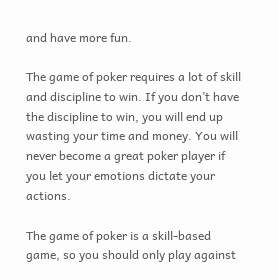and have more fun.

The game of poker requires a lot of skill and discipline to win. If you don’t have the discipline to win, you will end up wasting your time and money. You will never become a great poker player if you let your emotions dictate your actions.

The game of poker is a skill-based game, so you should only play against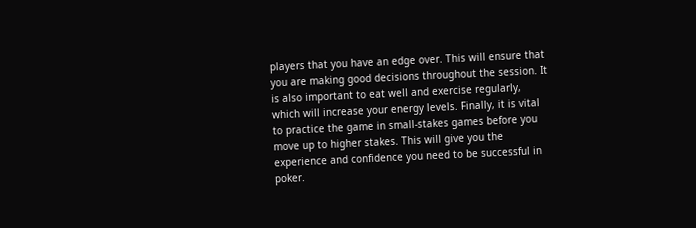players that you have an edge over. This will ensure that you are making good decisions throughout the session. It is also important to eat well and exercise regularly, which will increase your energy levels. Finally, it is vital to practice the game in small-stakes games before you move up to higher stakes. This will give you the experience and confidence you need to be successful in poker.